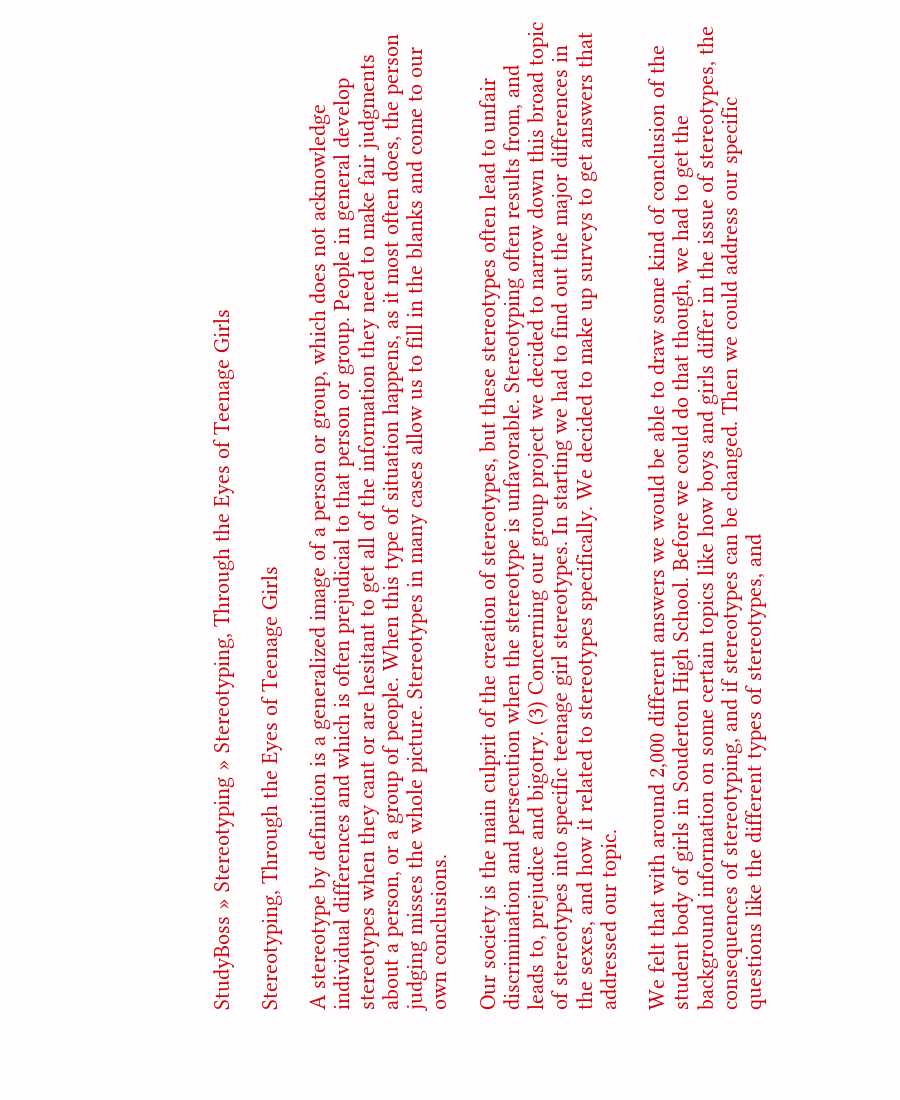StudyBoss » Stereotyping » Stereotyping, Through the Eyes of Teenage Girls

Stereotyping, Through the Eyes of Teenage Girls

A stereotype by definition is a generalized image of a person or group, which does not acknowledge individual differences and which is often prejudicial to that person or group. People in general develop stereotypes when they cant or are hesitant to get all of the information they need to make fair judgments about a person, or a group of people. When this type of situation happens, as it most often does, the person judging misses the whole picture. Stereotypes in many cases allow us to fill in the blanks and come to our own conclusions.

Our society is the main culprit of the creation of stereotypes, but these stereotypes often lead to unfair discrimination and persecution when the stereotype is unfavorable. Stereotyping often results from, and leads to, prejudice and bigotry. (3) Concerning our group project we decided to narrow down this broad topic of stereotypes into specific teenage girl stereotypes. In starting we had to find out the major differences in the sexes, and how it related to stereotypes specifically. We decided to make up surveys to get answers that addressed our topic.

We felt that with around 2,000 different answers we would be able to draw some kind of conclusion of the student body of girls in Souderton High School. Before we could do that though, we had to get the background information on some certain topics like how boys and girls differ in the issue of stereotypes, the consequences of stereotyping, and if stereotypes can be changed. Then we could address our specific questions like the different types of stereotypes, and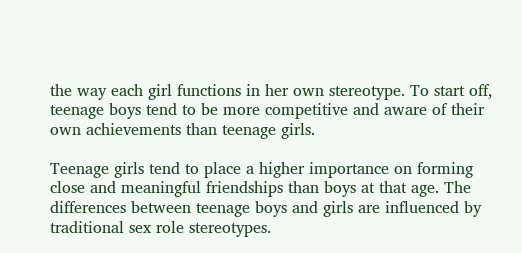the way each girl functions in her own stereotype. To start off, teenage boys tend to be more competitive and aware of their own achievements than teenage girls.

Teenage girls tend to place a higher importance on forming close and meaningful friendships than boys at that age. The differences between teenage boys and girls are influenced by traditional sex role stereotypes.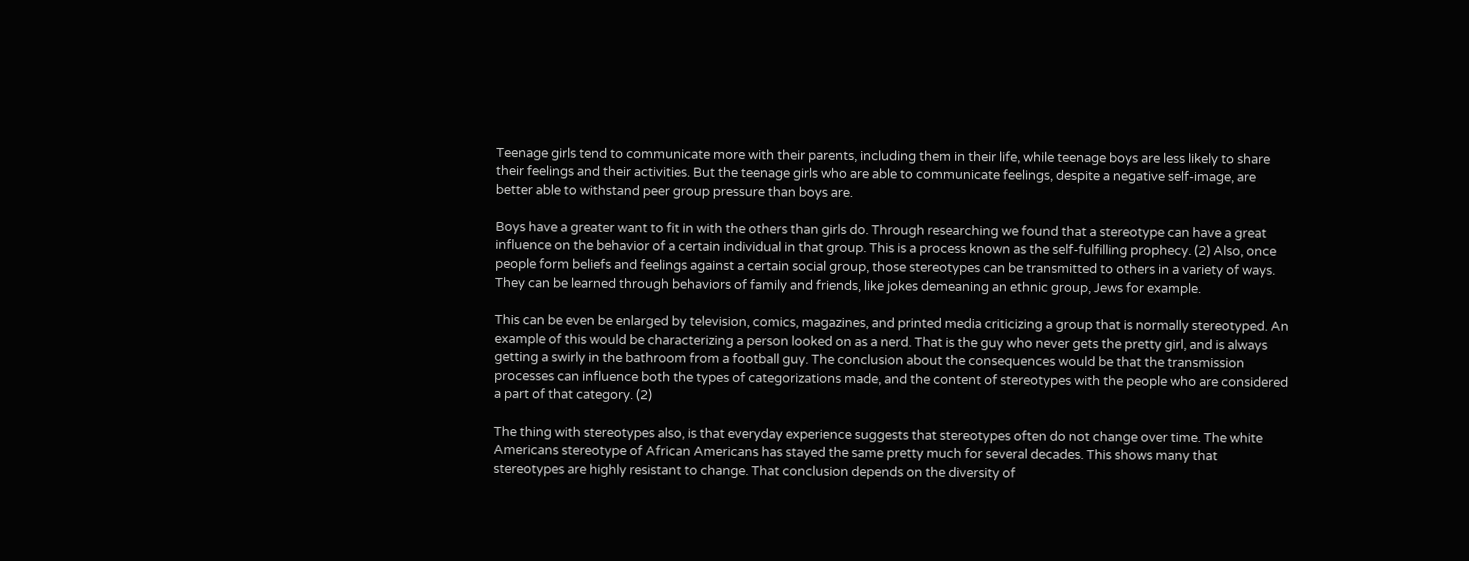Teenage girls tend to communicate more with their parents, including them in their life, while teenage boys are less likely to share their feelings and their activities. But the teenage girls who are able to communicate feelings, despite a negative self-image, are better able to withstand peer group pressure than boys are.

Boys have a greater want to fit in with the others than girls do. Through researching we found that a stereotype can have a great influence on the behavior of a certain individual in that group. This is a process known as the self-fulfilling prophecy. (2) Also, once people form beliefs and feelings against a certain social group, those stereotypes can be transmitted to others in a variety of ways. They can be learned through behaviors of family and friends, like jokes demeaning an ethnic group, Jews for example.

This can be even be enlarged by television, comics, magazines, and printed media criticizing a group that is normally stereotyped. An example of this would be characterizing a person looked on as a nerd. That is the guy who never gets the pretty girl, and is always getting a swirly in the bathroom from a football guy. The conclusion about the consequences would be that the transmission processes can influence both the types of categorizations made, and the content of stereotypes with the people who are considered a part of that category. (2)

The thing with stereotypes also, is that everyday experience suggests that stereotypes often do not change over time. The white Americans stereotype of African Americans has stayed the same pretty much for several decades. This shows many that stereotypes are highly resistant to change. That conclusion depends on the diversity of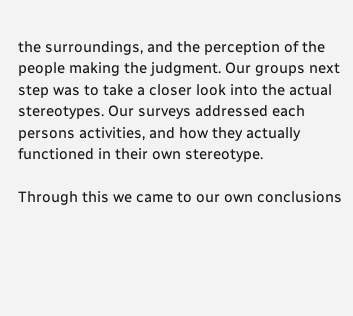the surroundings, and the perception of the people making the judgment. Our groups next step was to take a closer look into the actual stereotypes. Our surveys addressed each persons activities, and how they actually functioned in their own stereotype.

Through this we came to our own conclusions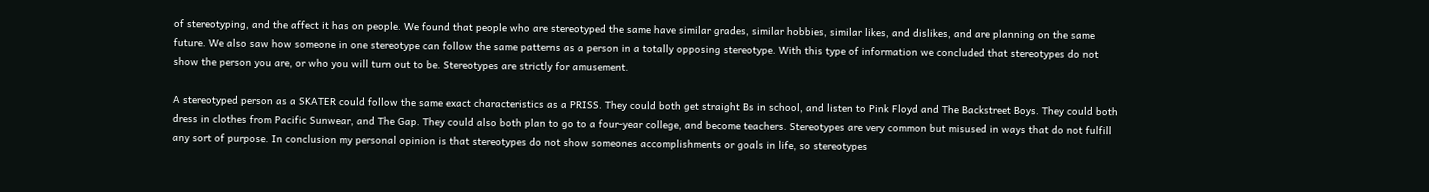of stereotyping, and the affect it has on people. We found that people who are stereotyped the same have similar grades, similar hobbies, similar likes, and dislikes, and are planning on the same future. We also saw how someone in one stereotype can follow the same patterns as a person in a totally opposing stereotype. With this type of information we concluded that stereotypes do not show the person you are, or who you will turn out to be. Stereotypes are strictly for amusement.

A stereotyped person as a SKATER could follow the same exact characteristics as a PRISS. They could both get straight Bs in school, and listen to Pink Floyd and The Backstreet Boys. They could both dress in clothes from Pacific Sunwear, and The Gap. They could also both plan to go to a four-year college, and become teachers. Stereotypes are very common but misused in ways that do not fulfill any sort of purpose. In conclusion my personal opinion is that stereotypes do not show someones accomplishments or goals in life, so stereotypes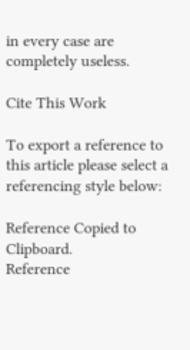in every case are completely useless.

Cite This Work

To export a reference to this article please select a referencing style below:

Reference Copied to Clipboard.
Reference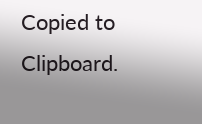Copied to Clipboard.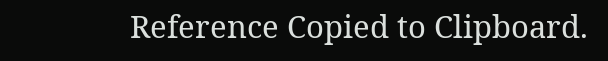Reference Copied to Clipboard.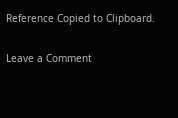Reference Copied to Clipboard.

Leave a Comment